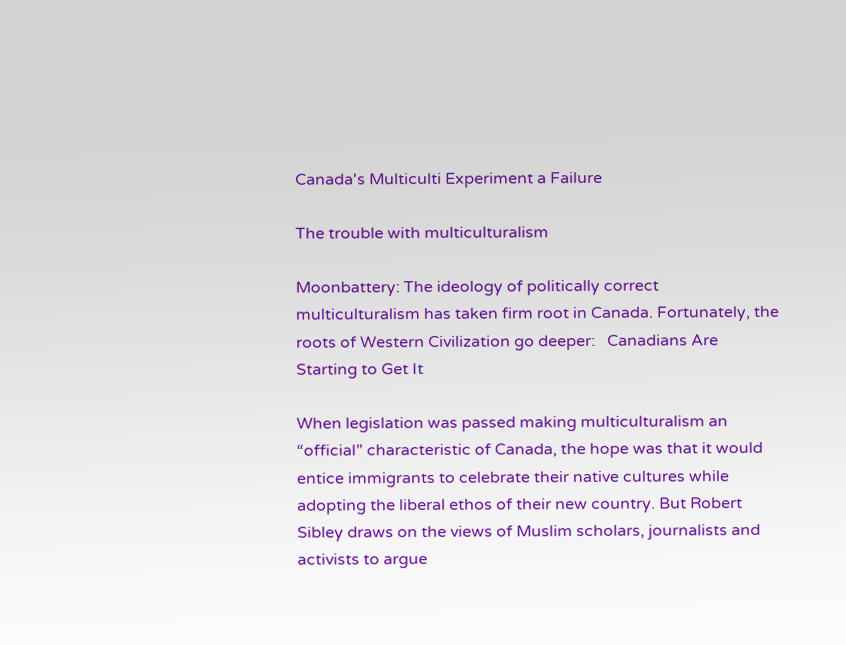Canada's Multiculti Experiment a Failure

The trouble with multiculturalism

Moonbattery: The ideology of politically correct multiculturalism has taken firm root in Canada. Fortunately, the roots of Western Civilization go deeper:   Canadians Are Starting to Get It

When legislation was passed making multiculturalism an “official” characteristic of Canada, the hope was that it would entice immigrants to celebrate their native cultures while adopting the liberal ethos of their new country. But Robert Sibley draws on the views of Muslim scholars, journalists and activists to argue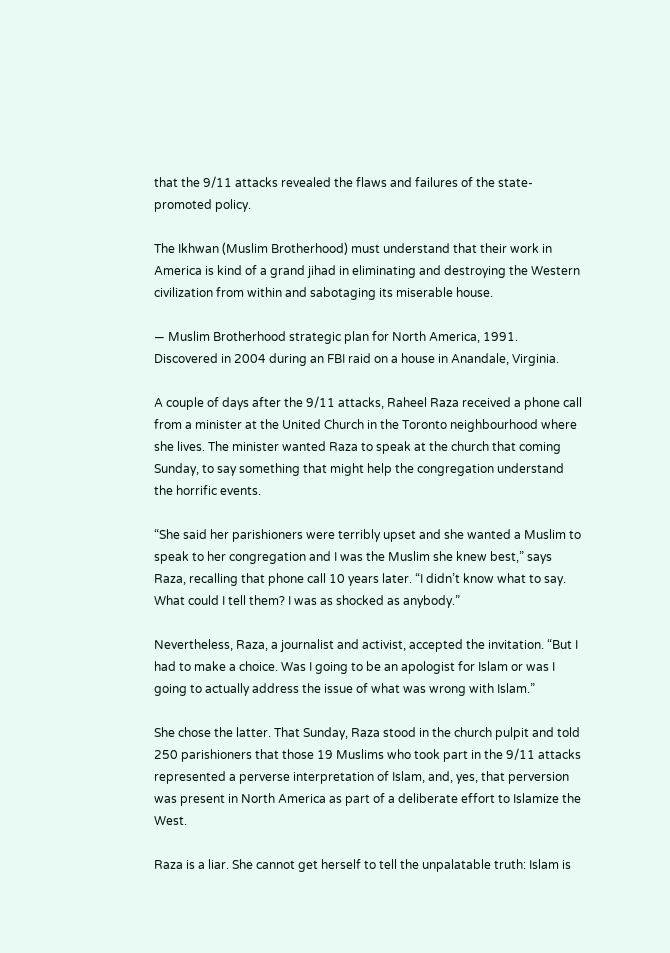that the 9/11 attacks revealed the flaws and failures of the state-promoted policy.

The Ikhwan (Muslim Brotherhood) must understand that their work in America is kind of a grand jihad in eliminating and destroying the Western civilization from within and sabotaging its miserable house.

— Muslim Brotherhood strategic plan for North America, 1991. Discovered in 2004 during an FBI raid on a house in Anandale, Virginia.

A couple of days after the 9/11 attacks, Raheel Raza received a phone call from a minister at the United Church in the Toronto neighbourhood where she lives. The minister wanted Raza to speak at the church that coming Sunday, to say something that might help the congregation understand the horrific events.

“She said her parishioners were terribly upset and she wanted a Muslim to speak to her congregation and I was the Muslim she knew best,” says Raza, recalling that phone call 10 years later. “I didn’t know what to say. What could I tell them? I was as shocked as anybody.”

Nevertheless, Raza, a journalist and activist, accepted the invitation. “But I had to make a choice. Was I going to be an apologist for Islam or was I going to actually address the issue of what was wrong with Islam.”

She chose the latter. That Sunday, Raza stood in the church pulpit and told 250 parishioners that those 19 Muslims who took part in the 9/11 attacks represented a perverse interpretation of Islam, and, yes, that perversion was present in North America as part of a deliberate effort to Islamize the West.

Raza is a liar. She cannot get herself to tell the unpalatable truth: Islam is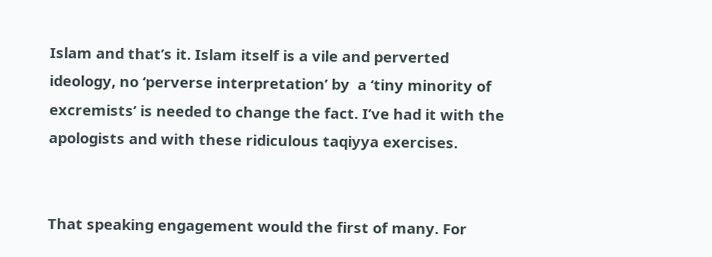Islam and that’s it. Islam itself is a vile and perverted ideology, no ‘perverse interpretation’ by  a ‘tiny minority of excremists’ is needed to change the fact. I’ve had it with the apologists and with these ridiculous taqiyya exercises.


That speaking engagement would the first of many. For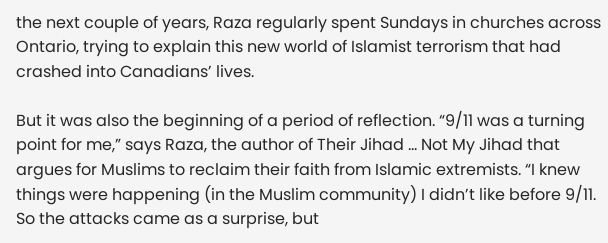the next couple of years, Raza regularly spent Sundays in churches across Ontario, trying to explain this new world of Islamist terrorism that had crashed into Canadians’ lives.

But it was also the beginning of a period of reflection. “9/11 was a turning point for me,” says Raza, the author of Their Jihad … Not My Jihad that argues for Muslims to reclaim their faith from Islamic extremists. “I knew things were happening (in the Muslim community) I didn’t like before 9/11. So the attacks came as a surprise, but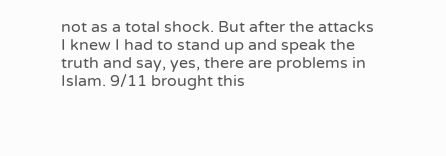not as a total shock. But after the attacks I knew I had to stand up and speak the truth and say, yes, there are problems in Islam. 9/11 brought this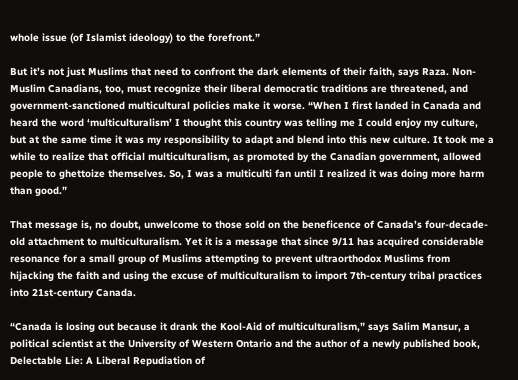whole issue (of Islamist ideology) to the forefront.”

But it’s not just Muslims that need to confront the dark elements of their faith, says Raza. Non-Muslim Canadians, too, must recognize their liberal democratic traditions are threatened, and government-sanctioned multicultural policies make it worse. “When I first landed in Canada and heard the word ‘multiculturalism’ I thought this country was telling me I could enjoy my culture, but at the same time it was my responsibility to adapt and blend into this new culture. It took me a while to realize that official multiculturalism, as promoted by the Canadian government, allowed people to ghettoize themselves. So, I was a multiculti fan until I realized it was doing more harm than good.”

That message is, no doubt, unwelcome to those sold on the beneficence of Canada’s four-decade-old attachment to multiculturalism. Yet it is a message that since 9/11 has acquired considerable resonance for a small group of Muslims attempting to prevent ultraorthodox Muslims from hijacking the faith and using the excuse of multiculturalism to import 7th-century tribal practices into 21st-century Canada.

“Canada is losing out because it drank the Kool-Aid of multiculturalism,” says Salim Mansur, a political scientist at the University of Western Ontario and the author of a newly published book, Delectable Lie: A Liberal Repudiation of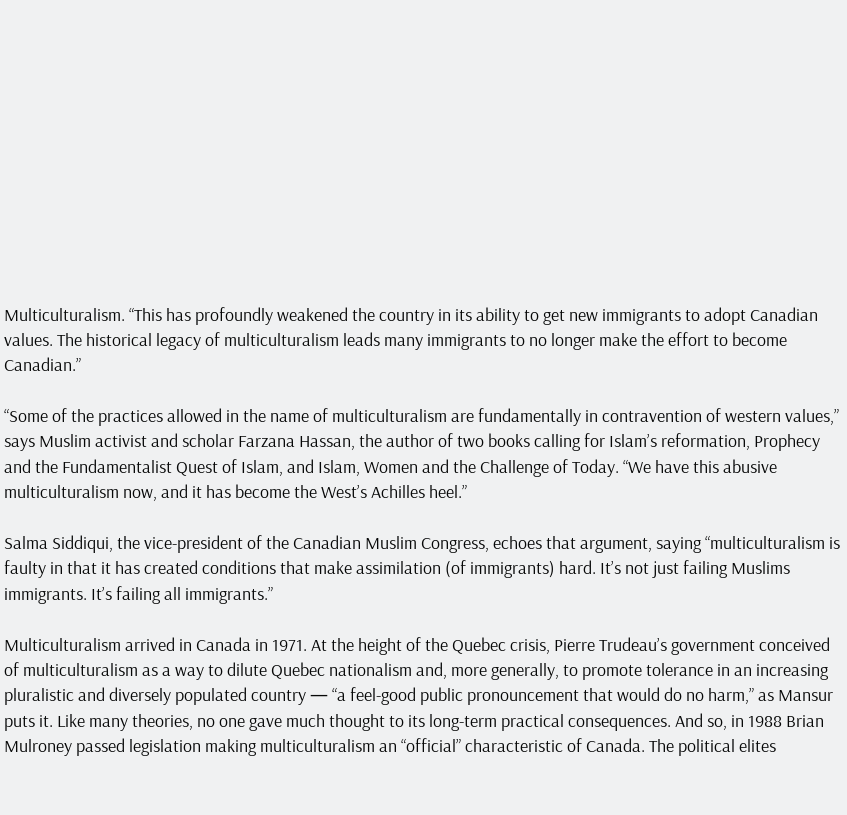Multiculturalism. “This has profoundly weakened the country in its ability to get new immigrants to adopt Canadian values. The historical legacy of multiculturalism leads many immigrants to no longer make the effort to become Canadian.”

“Some of the practices allowed in the name of multiculturalism are fundamentally in contravention of western values,” says Muslim activist and scholar Farzana Hassan, the author of two books calling for Islam’s reformation, Prophecy and the Fundamentalist Quest of Islam, and Islam, Women and the Challenge of Today. “We have this abusive multiculturalism now, and it has become the West’s Achilles heel.”

Salma Siddiqui, the vice-president of the Canadian Muslim Congress, echoes that argument, saying “multiculturalism is faulty in that it has created conditions that make assimilation (of immigrants) hard. It’s not just failing Muslims immigrants. It’s failing all immigrants.”

Multiculturalism arrived in Canada in 1971. At the height of the Quebec crisis, Pierre Trudeau’s government conceived of multiculturalism as a way to dilute Quebec nationalism and, more generally, to promote tolerance in an increasing pluralistic and diversely populated country — “a feel-good public pronouncement that would do no harm,” as Mansur puts it. Like many theories, no one gave much thought to its long-term practical consequences. And so, in 1988 Brian Mulroney passed legislation making multiculturalism an “official” characteristic of Canada. The political elites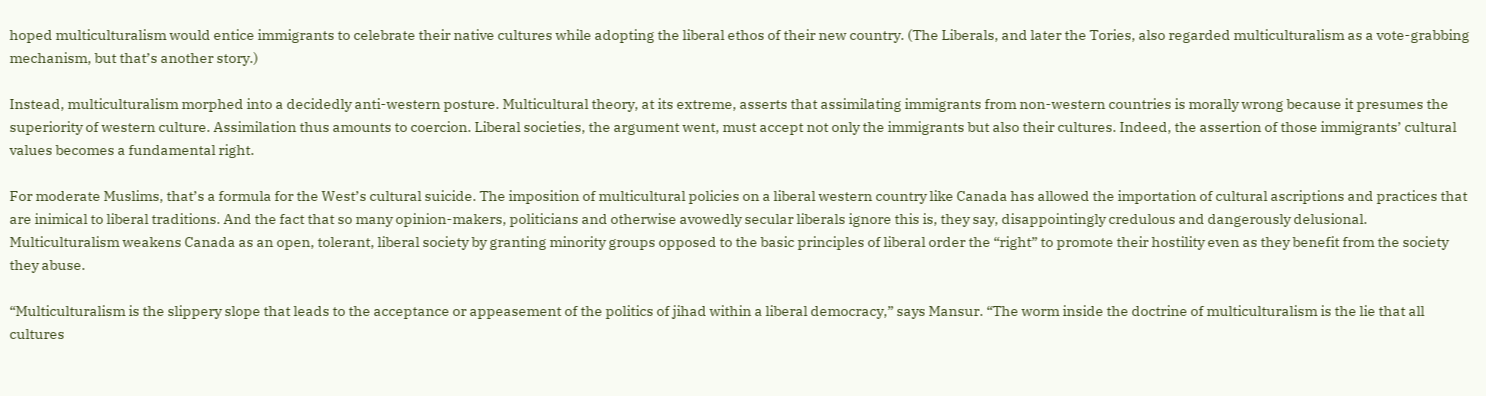hoped multiculturalism would entice immigrants to celebrate their native cultures while adopting the liberal ethos of their new country. (The Liberals, and later the Tories, also regarded multiculturalism as a vote-grabbing mechanism, but that’s another story.)

Instead, multiculturalism morphed into a decidedly anti-western posture. Multicultural theory, at its extreme, asserts that assimilating immigrants from non-western countries is morally wrong because it presumes the superiority of western culture. Assimilation thus amounts to coercion. Liberal societies, the argument went, must accept not only the immigrants but also their cultures. Indeed, the assertion of those immigrants’ cultural values becomes a fundamental right.

For moderate Muslims, that’s a formula for the West’s cultural suicide. The imposition of multicultural policies on a liberal western country like Canada has allowed the importation of cultural ascriptions and practices that are inimical to liberal traditions. And the fact that so many opinion-makers, politicians and otherwise avowedly secular liberals ignore this is, they say, disappointingly credulous and dangerously delusional. Multiculturalism weakens Canada as an open, tolerant, liberal society by granting minority groups opposed to the basic principles of liberal order the “right” to promote their hostility even as they benefit from the society they abuse.

“Multiculturalism is the slippery slope that leads to the acceptance or appeasement of the politics of jihad within a liberal democracy,” says Mansur. “The worm inside the doctrine of multiculturalism is the lie that all cultures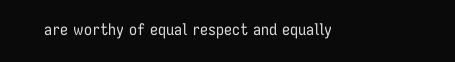are worthy of equal respect and equally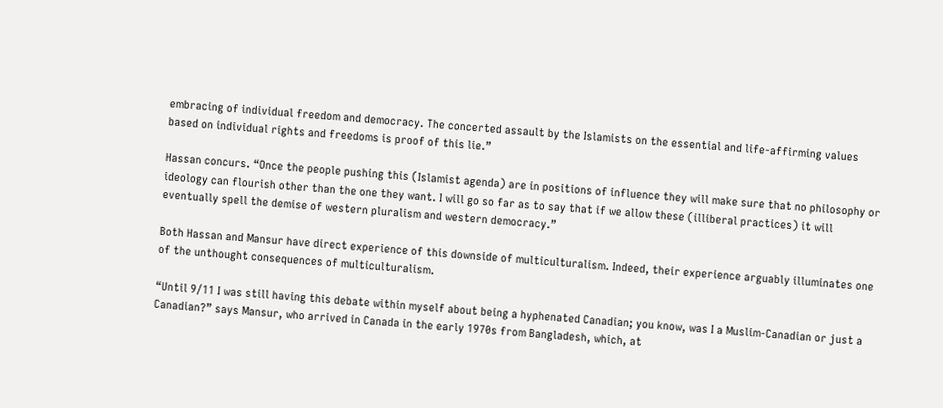embracing of individual freedom and democracy. The concerted assault by the Islamists on the essential and life-affirming values based on individual rights and freedoms is proof of this lie.”

Hassan concurs. “Once the people pushing this (Islamist agenda) are in positions of influence they will make sure that no philosophy or ideology can flourish other than the one they want. I will go so far as to say that if we allow these (illiberal practices) it will eventually spell the demise of western pluralism and western democracy.”

Both Hassan and Mansur have direct experience of this downside of multiculturalism. Indeed, their experience arguably illuminates one of the unthought consequences of multiculturalism.

“Until 9/11 I was still having this debate within myself about being a hyphenated Canadian; you know, was I a Muslim-Canadian or just a Canadian?” says Mansur, who arrived in Canada in the early 1970s from Bangladesh, which, at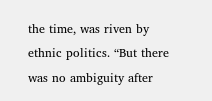the time, was riven by ethnic politics. “But there was no ambiguity after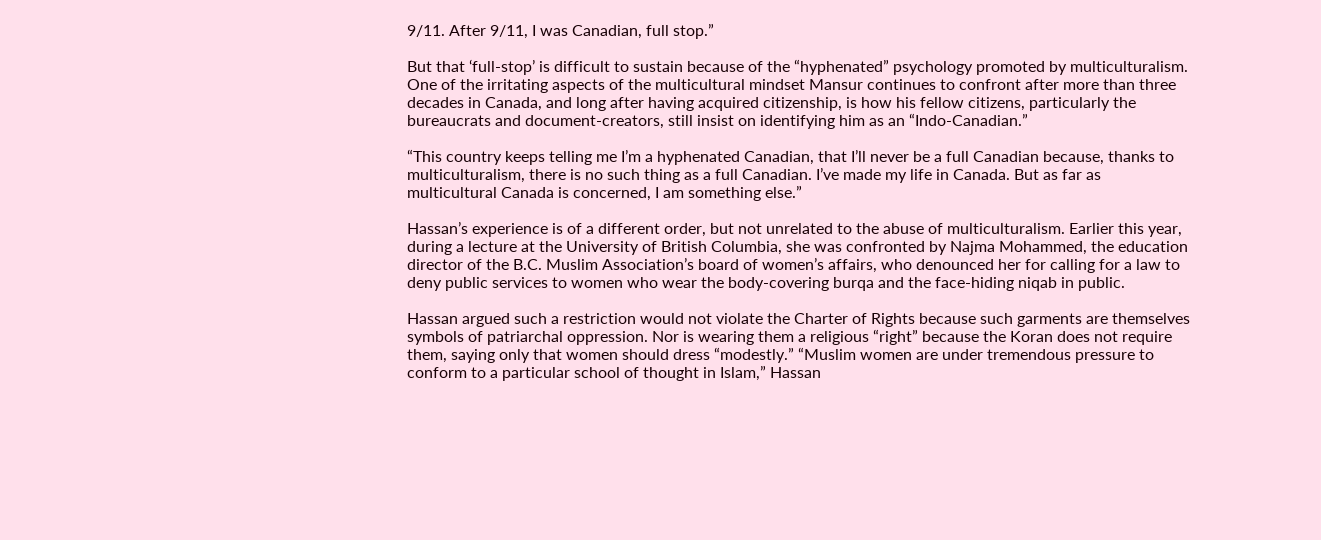9/11. After 9/11, I was Canadian, full stop.”

But that ‘full-stop’ is difficult to sustain because of the “hyphenated” psychology promoted by multiculturalism. One of the irritating aspects of the multicultural mindset Mansur continues to confront after more than three decades in Canada, and long after having acquired citizenship, is how his fellow citizens, particularly the bureaucrats and document-creators, still insist on identifying him as an “Indo-Canadian.”

“This country keeps telling me I’m a hyphenated Canadian, that I’ll never be a full Canadian because, thanks to multiculturalism, there is no such thing as a full Canadian. I’ve made my life in Canada. But as far as multicultural Canada is concerned, I am something else.”

Hassan’s experience is of a different order, but not unrelated to the abuse of multiculturalism. Earlier this year, during a lecture at the University of British Columbia, she was confronted by Najma Mohammed, the education director of the B.C. Muslim Association’s board of women’s affairs, who denounced her for calling for a law to deny public services to women who wear the body-covering burqa and the face-hiding niqab in public.

Hassan argued such a restriction would not violate the Charter of Rights because such garments are themselves symbols of patriarchal oppression. Nor is wearing them a religious “right” because the Koran does not require them, saying only that women should dress “modestly.” “Muslim women are under tremendous pressure to conform to a particular school of thought in Islam,” Hassan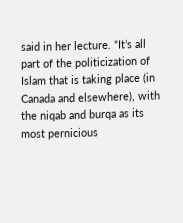said in her lecture. “It’s all part of the politicization of Islam that is taking place (in Canada and elsewhere), with the niqab and burqa as its most pernicious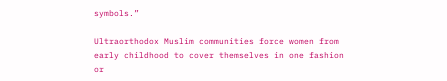symbols.”

Ultraorthodox Muslim communities force women from early childhood to cover themselves in one fashion or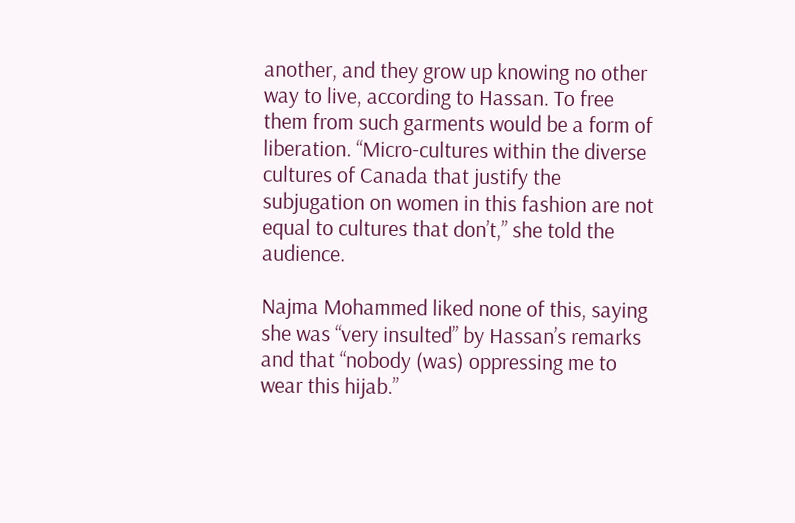another, and they grow up knowing no other way to live, according to Hassan. To free them from such garments would be a form of liberation. “Micro-cultures within the diverse cultures of Canada that justify the subjugation on women in this fashion are not equal to cultures that don’t,” she told the audience.

Najma Mohammed liked none of this, saying she was “very insulted” by Hassan’s remarks and that “nobody (was) oppressing me to wear this hijab.”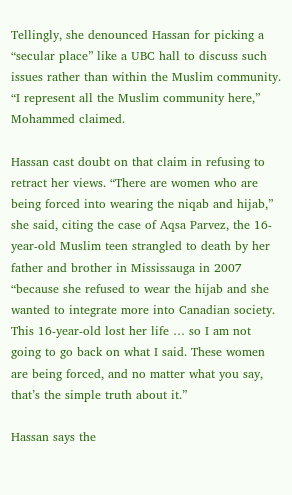Tellingly, she denounced Hassan for picking a “secular place” like a UBC hall to discuss such issues rather than within the Muslim community. “I represent all the Muslim community here,” Mohammed claimed.

Hassan cast doubt on that claim in refusing to retract her views. “There are women who are being forced into wearing the niqab and hijab,” she said, citing the case of Aqsa Parvez, the 16-year-old Muslim teen strangled to death by her father and brother in Mississauga in 2007 “because she refused to wear the hijab and she wanted to integrate more into Canadian society. This 16-year-old lost her life … so I am not going to go back on what I said. These women are being forced, and no matter what you say, that’s the simple truth about it.”

Hassan says the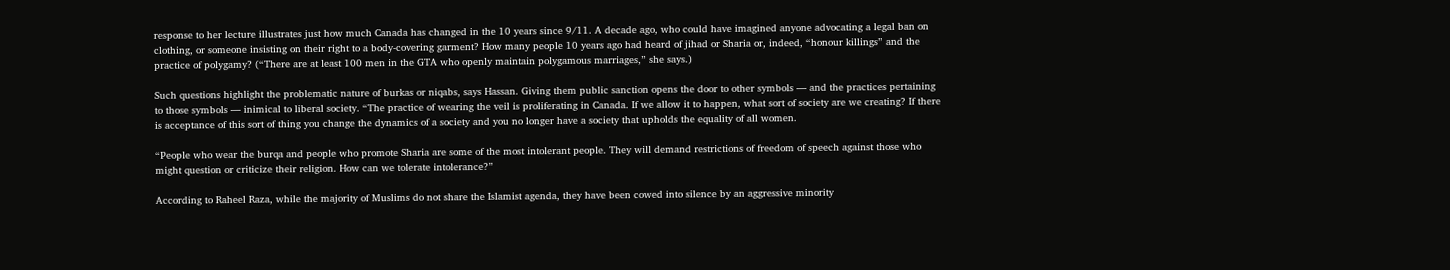response to her lecture illustrates just how much Canada has changed in the 10 years since 9/11. A decade ago, who could have imagined anyone advocating a legal ban on clothing, or someone insisting on their right to a body-covering garment? How many people 10 years ago had heard of jihad or Sharia or, indeed, “honour killings” and the practice of polygamy? (“There are at least 100 men in the GTA who openly maintain polygamous marriages,” she says.)

Such questions highlight the problematic nature of burkas or niqabs, says Hassan. Giving them public sanction opens the door to other symbols — and the practices pertaining to those symbols — inimical to liberal society. “The practice of wearing the veil is proliferating in Canada. If we allow it to happen, what sort of society are we creating? If there is acceptance of this sort of thing you change the dynamics of a society and you no longer have a society that upholds the equality of all women.

“People who wear the burqa and people who promote Sharia are some of the most intolerant people. They will demand restrictions of freedom of speech against those who might question or criticize their religion. How can we tolerate intolerance?”

According to Raheel Raza, while the majority of Muslims do not share the Islamist agenda, they have been cowed into silence by an aggressive minority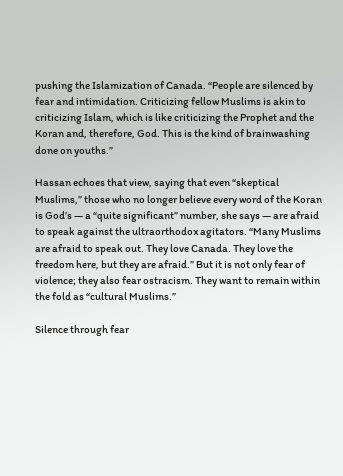pushing the Islamization of Canada. “People are silenced by fear and intimidation. Criticizing fellow Muslims is akin to criticizing Islam, which is like criticizing the Prophet and the Koran and, therefore, God. This is the kind of brainwashing done on youths.”

Hassan echoes that view, saying that even “skeptical Muslims,” those who no longer believe every word of the Koran is God’s — a “quite significant” number, she says — are afraid to speak against the ultraorthodox agitators. “Many Muslims are afraid to speak out. They love Canada. They love the freedom here, but they are afraid.” But it is not only fear of violence; they also fear ostracism. They want to remain within the fold as “cultural Muslims.”

Silence through fear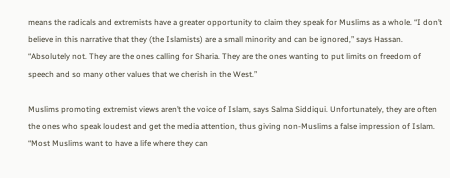means the radicals and extremists have a greater opportunity to claim they speak for Muslims as a whole. “I don’t believe in this narrative that they (the Islamists) are a small minority and can be ignored,” says Hassan. “Absolutely not. They are the ones calling for Sharia. They are the ones wanting to put limits on freedom of speech and so many other values that we cherish in the West.”

Muslims promoting extremist views aren’t the voice of Islam, says Salma Siddiqui. Unfortunately, they are often the ones who speak loudest and get the media attention, thus giving non-Muslims a false impression of Islam. “Most Muslims want to have a life where they can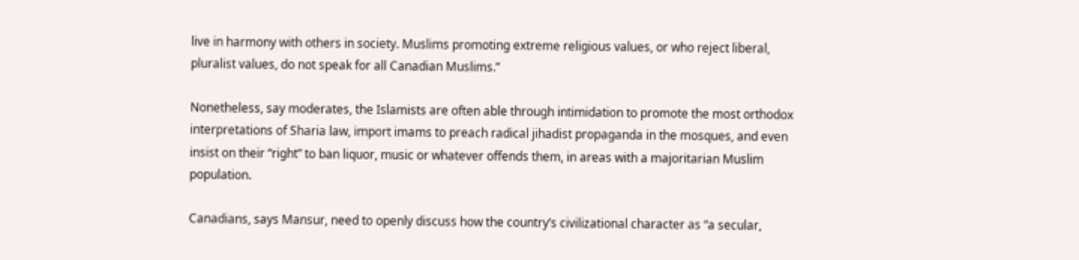live in harmony with others in society. Muslims promoting extreme religious values, or who reject liberal, pluralist values, do not speak for all Canadian Muslims.”

Nonetheless, say moderates, the Islamists are often able through intimidation to promote the most orthodox interpretations of Sharia law, import imams to preach radical jihadist propaganda in the mosques, and even insist on their “right” to ban liquor, music or whatever offends them, in areas with a majoritarian Muslim population.

Canadians, says Mansur, need to openly discuss how the country’s civilizational character as “a secular,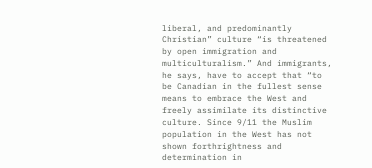liberal, and predominantly Christian” culture “is threatened by open immigration and multiculturalism.” And immigrants, he says, have to accept that “to be Canadian in the fullest sense means to embrace the West and freely assimilate its distinctive culture. Since 9/11 the Muslim population in the West has not shown forthrightness and determination in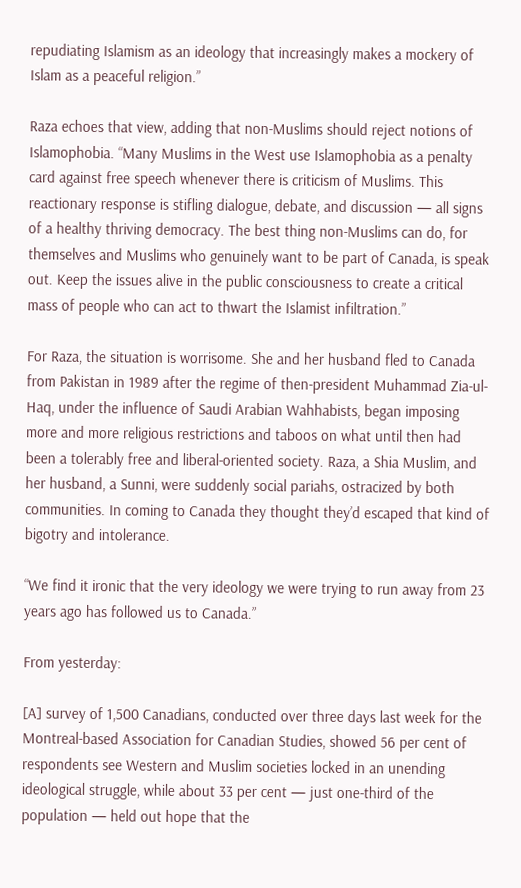repudiating Islamism as an ideology that increasingly makes a mockery of Islam as a peaceful religion.”

Raza echoes that view, adding that non-Muslims should reject notions of Islamophobia. “Many Muslims in the West use Islamophobia as a penalty card against free speech whenever there is criticism of Muslims. This reactionary response is stifling dialogue, debate, and discussion — all signs of a healthy thriving democracy. The best thing non-Muslims can do, for themselves and Muslims who genuinely want to be part of Canada, is speak out. Keep the issues alive in the public consciousness to create a critical mass of people who can act to thwart the Islamist infiltration.”

For Raza, the situation is worrisome. She and her husband fled to Canada from Pakistan in 1989 after the regime of then-president Muhammad Zia-ul-Haq, under the influence of Saudi Arabian Wahhabists, began imposing more and more religious restrictions and taboos on what until then had been a tolerably free and liberal-oriented society. Raza, a Shia Muslim, and her husband, a Sunni, were suddenly social pariahs, ostracized by both communities. In coming to Canada they thought they’d escaped that kind of bigotry and intolerance.

“We find it ironic that the very ideology we were trying to run away from 23 years ago has followed us to Canada.”

From yesterday:

[A] survey of 1,500 Canadians, conducted over three days last week for the Montreal-based Association for Canadian Studies, showed 56 per cent of respondents see Western and Muslim societies locked in an unending ideological struggle, while about 33 per cent — just one-third of the population — held out hope that the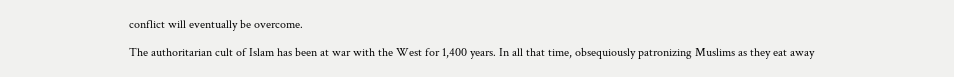conflict will eventually be overcome.

The authoritarian cult of Islam has been at war with the West for 1,400 years. In all that time, obsequiously patronizing Muslims as they eat away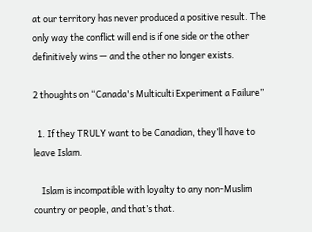at our territory has never produced a positive result. The only way the conflict will end is if one side or the other definitively wins — and the other no longer exists.

2 thoughts on “Canada's Multiculti Experiment a Failure”

  1. If they TRULY want to be Canadian, they’ll have to leave Islam.

    Islam is incompatible with loyalty to any non-Muslim country or people, and that’s that.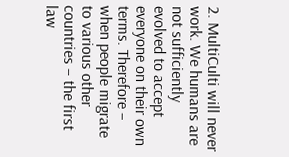2. MultiCulti will never work. We humans are not sufficiently evolved to accept everyone on their own terms. Therefore – when people migrate to various other countries – the first law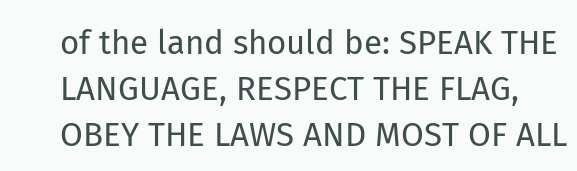of the land should be: SPEAK THE LANGUAGE, RESPECT THE FLAG, OBEY THE LAWS AND MOST OF ALL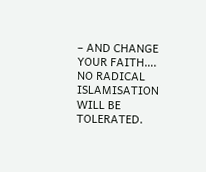– AND CHANGE YOUR FAITH…. NO RADICAL ISLAMISATION WILL BE TOLERATED.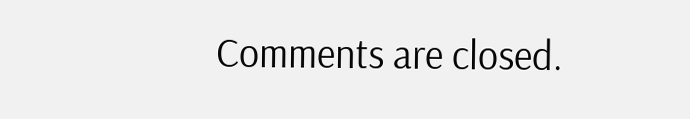Comments are closed.